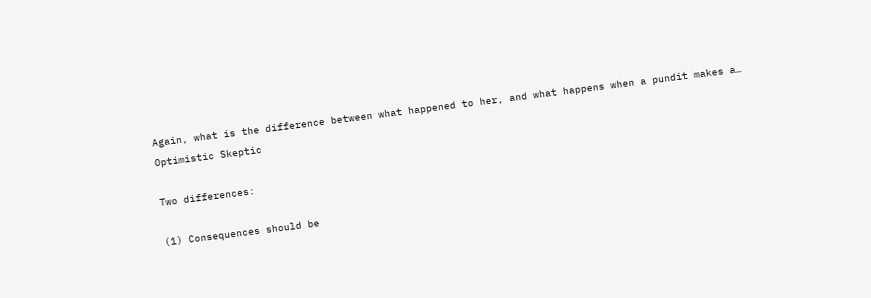Again, what is the difference between what happened to her, and what happens when a pundit makes a…
Optimistic Skeptic

Two differences:

(1) Consequences should be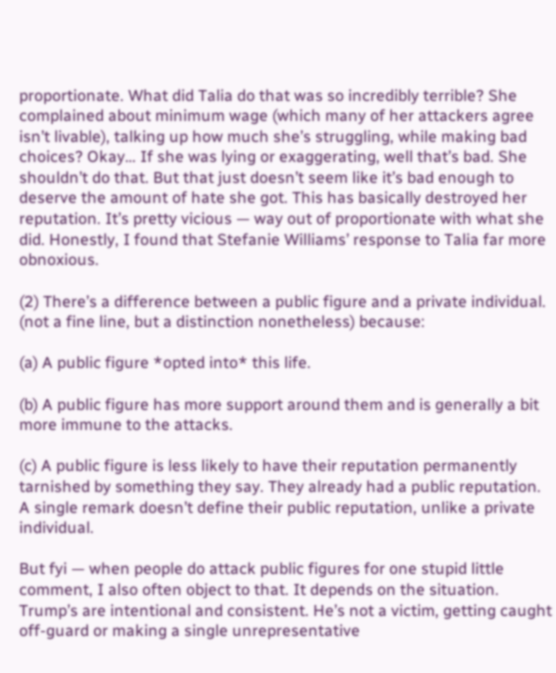proportionate. What did Talia do that was so incredibly terrible? She complained about minimum wage (which many of her attackers agree isn’t livable), talking up how much she’s struggling, while making bad choices? Okay… If she was lying or exaggerating, well that’s bad. She shouldn’t do that. But that just doesn’t seem like it’s bad enough to deserve the amount of hate she got. This has basically destroyed her reputation. It’s pretty vicious — way out of proportionate with what she did. Honestly, I found that Stefanie Williams’ response to Talia far more obnoxious.

(2) There’s a difference between a public figure and a private individual. (not a fine line, but a distinction nonetheless) because:

(a) A public figure *opted into* this life.

(b) A public figure has more support around them and is generally a bit more immune to the attacks.

(c) A public figure is less likely to have their reputation permanently tarnished by something they say. They already had a public reputation. A single remark doesn’t define their public reputation, unlike a private individual.

But fyi — when people do attack public figures for one stupid little comment, I also often object to that. It depends on the situation. Trump’s are intentional and consistent. He’s not a victim, getting caught off-guard or making a single unrepresentative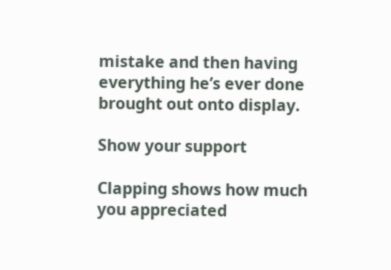mistake and then having everything he’s ever done brought out onto display.

Show your support

Clapping shows how much you appreciated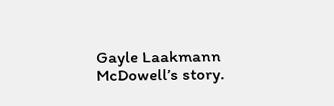Gayle Laakmann McDowell’s story.